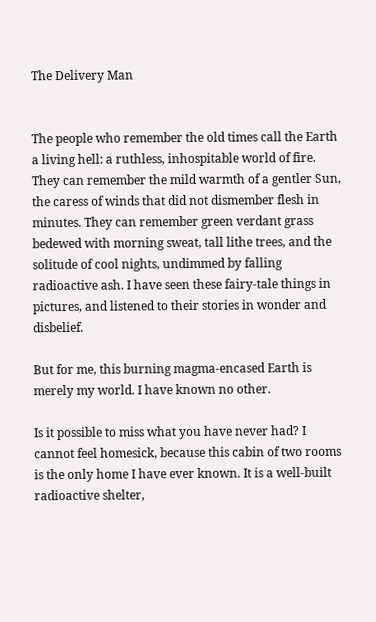The Delivery Man


The people who remember the old times call the Earth a living hell: a ruthless, inhospitable world of fire. They can remember the mild warmth of a gentler Sun, the caress of winds that did not dismember flesh in minutes. They can remember green verdant grass bedewed with morning sweat, tall lithe trees, and the solitude of cool nights, undimmed by falling radioactive ash. I have seen these fairy-tale things in pictures, and listened to their stories in wonder and disbelief.

But for me, this burning magma-encased Earth is merely my world. I have known no other.

Is it possible to miss what you have never had? I cannot feel homesick, because this cabin of two rooms is the only home I have ever known. It is a well-built radioactive shelter,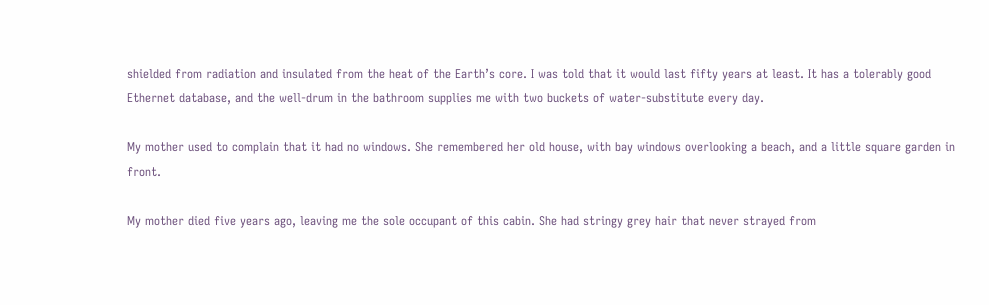shielded from radiation and insulated from the heat of the Earth’s core. I was told that it would last fifty years at least. It has a tolerably good Ethernet database, and the well-drum in the bathroom supplies me with two buckets of water-substitute every day.

My mother used to complain that it had no windows. She remembered her old house, with bay windows overlooking a beach, and a little square garden in front.

My mother died five years ago, leaving me the sole occupant of this cabin. She had stringy grey hair that never strayed from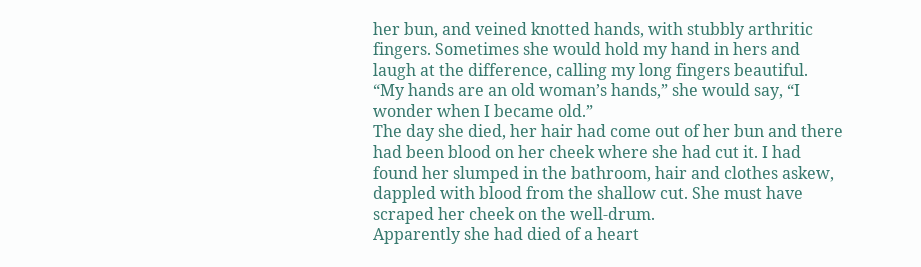her bun, and veined knotted hands, with stubbly arthritic fingers. Sometimes she would hold my hand in hers and laugh at the difference, calling my long fingers beautiful.
“My hands are an old woman’s hands,” she would say, “I wonder when I became old.”
The day she died, her hair had come out of her bun and there had been blood on her cheek where she had cut it. I had found her slumped in the bathroom, hair and clothes askew, dappled with blood from the shallow cut. She must have scraped her cheek on the well-drum.
Apparently she had died of a heart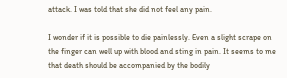attack. I was told that she did not feel any pain.

I wonder if it is possible to die painlessly. Even a slight scrape on the finger can well up with blood and sting in pain. It seems to me that death should be accompanied by the bodily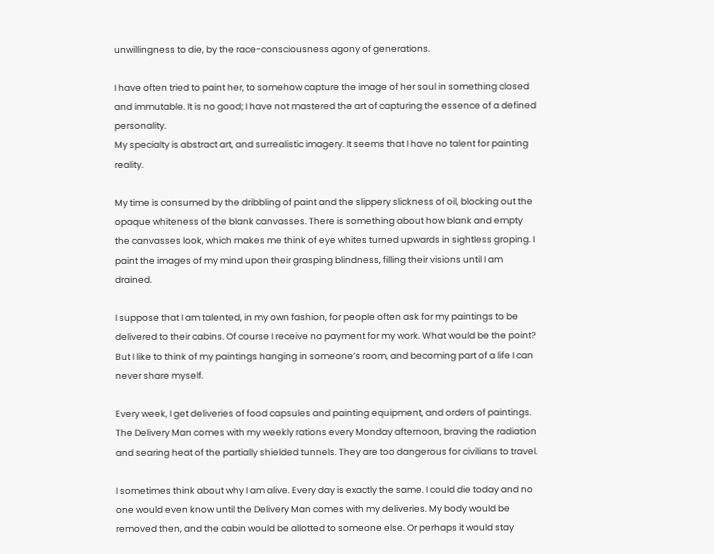unwillingness to die, by the race-consciousness agony of generations.

I have often tried to paint her, to somehow capture the image of her soul in something closed and immutable. It is no good; I have not mastered the art of capturing the essence of a defined personality.
My specialty is abstract art, and surrealistic imagery. It seems that I have no talent for painting reality.

My time is consumed by the dribbling of paint and the slippery slickness of oil, blocking out the opaque whiteness of the blank canvasses. There is something about how blank and empty the canvasses look, which makes me think of eye whites turned upwards in sightless groping. I paint the images of my mind upon their grasping blindness, filling their visions until I am drained.

I suppose that I am talented, in my own fashion, for people often ask for my paintings to be delivered to their cabins. Of course I receive no payment for my work. What would be the point?
But I like to think of my paintings hanging in someone’s room, and becoming part of a life I can never share myself.

Every week, I get deliveries of food capsules and painting equipment, and orders of paintings. The Delivery Man comes with my weekly rations every Monday afternoon, braving the radiation and searing heat of the partially shielded tunnels. They are too dangerous for civilians to travel.

I sometimes think about why I am alive. Every day is exactly the same. I could die today and no one would even know until the Delivery Man comes with my deliveries. My body would be removed then, and the cabin would be allotted to someone else. Or perhaps it would stay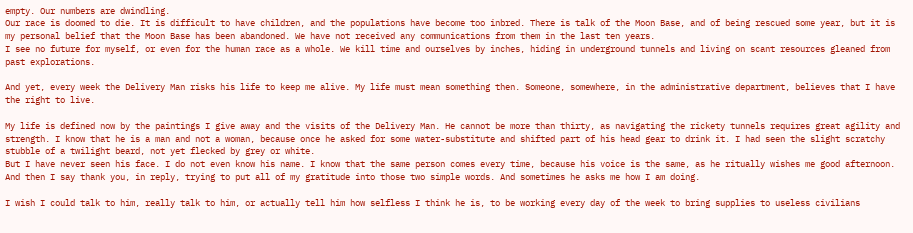empty. Our numbers are dwindling.
Our race is doomed to die. It is difficult to have children, and the populations have become too inbred. There is talk of the Moon Base, and of being rescued some year, but it is my personal belief that the Moon Base has been abandoned. We have not received any communications from them in the last ten years.
I see no future for myself, or even for the human race as a whole. We kill time and ourselves by inches, hiding in underground tunnels and living on scant resources gleaned from past explorations.

And yet, every week the Delivery Man risks his life to keep me alive. My life must mean something then. Someone, somewhere, in the administrative department, believes that I have the right to live.

My life is defined now by the paintings I give away and the visits of the Delivery Man. He cannot be more than thirty, as navigating the rickety tunnels requires great agility and strength. I know that he is a man and not a woman, because once he asked for some water-substitute and shifted part of his head gear to drink it. I had seen the slight scratchy stubble of a twilight beard, not yet flecked by grey or white.
But I have never seen his face. I do not even know his name. I know that the same person comes every time, because his voice is the same, as he ritually wishes me good afternoon. And then I say thank you, in reply, trying to put all of my gratitude into those two simple words. And sometimes he asks me how I am doing.

I wish I could talk to him, really talk to him, or actually tell him how selfless I think he is, to be working every day of the week to bring supplies to useless civilians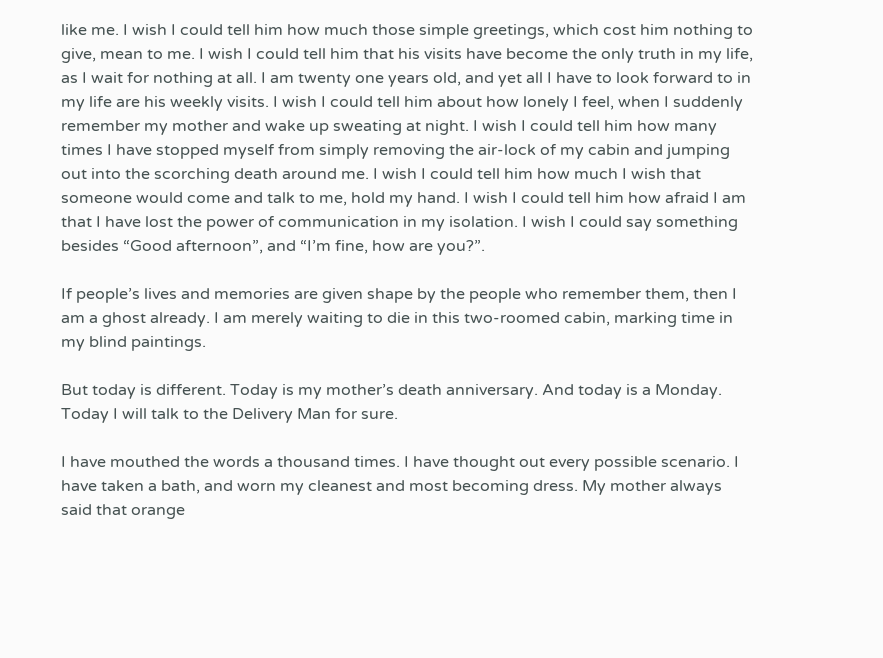like me. I wish I could tell him how much those simple greetings, which cost him nothing to give, mean to me. I wish I could tell him that his visits have become the only truth in my life, as I wait for nothing at all. I am twenty one years old, and yet all I have to look forward to in my life are his weekly visits. I wish I could tell him about how lonely I feel, when I suddenly remember my mother and wake up sweating at night. I wish I could tell him how many times I have stopped myself from simply removing the air-lock of my cabin and jumping out into the scorching death around me. I wish I could tell him how much I wish that someone would come and talk to me, hold my hand. I wish I could tell him how afraid I am that I have lost the power of communication in my isolation. I wish I could say something besides “Good afternoon”, and “I’m fine, how are you?”.

If people’s lives and memories are given shape by the people who remember them, then I am a ghost already. I am merely waiting to die in this two-roomed cabin, marking time in my blind paintings.

But today is different. Today is my mother’s death anniversary. And today is a Monday.
Today I will talk to the Delivery Man for sure.

I have mouthed the words a thousand times. I have thought out every possible scenario. I have taken a bath, and worn my cleanest and most becoming dress. My mother always said that orange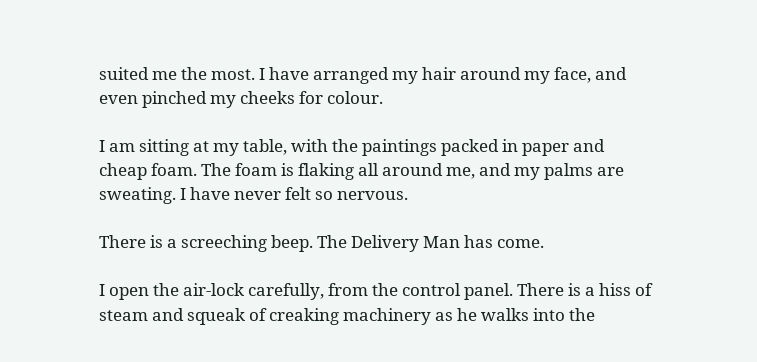suited me the most. I have arranged my hair around my face, and even pinched my cheeks for colour.

I am sitting at my table, with the paintings packed in paper and cheap foam. The foam is flaking all around me, and my palms are sweating. I have never felt so nervous.

There is a screeching beep. The Delivery Man has come.

I open the air-lock carefully, from the control panel. There is a hiss of steam and squeak of creaking machinery as he walks into the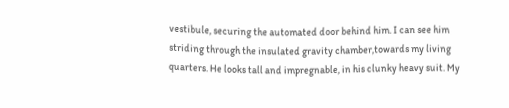vestibule, securing the automated door behind him. I can see him striding through the insulated gravity chamber,towards my living quarters. He looks tall and impregnable, in his clunky heavy suit. My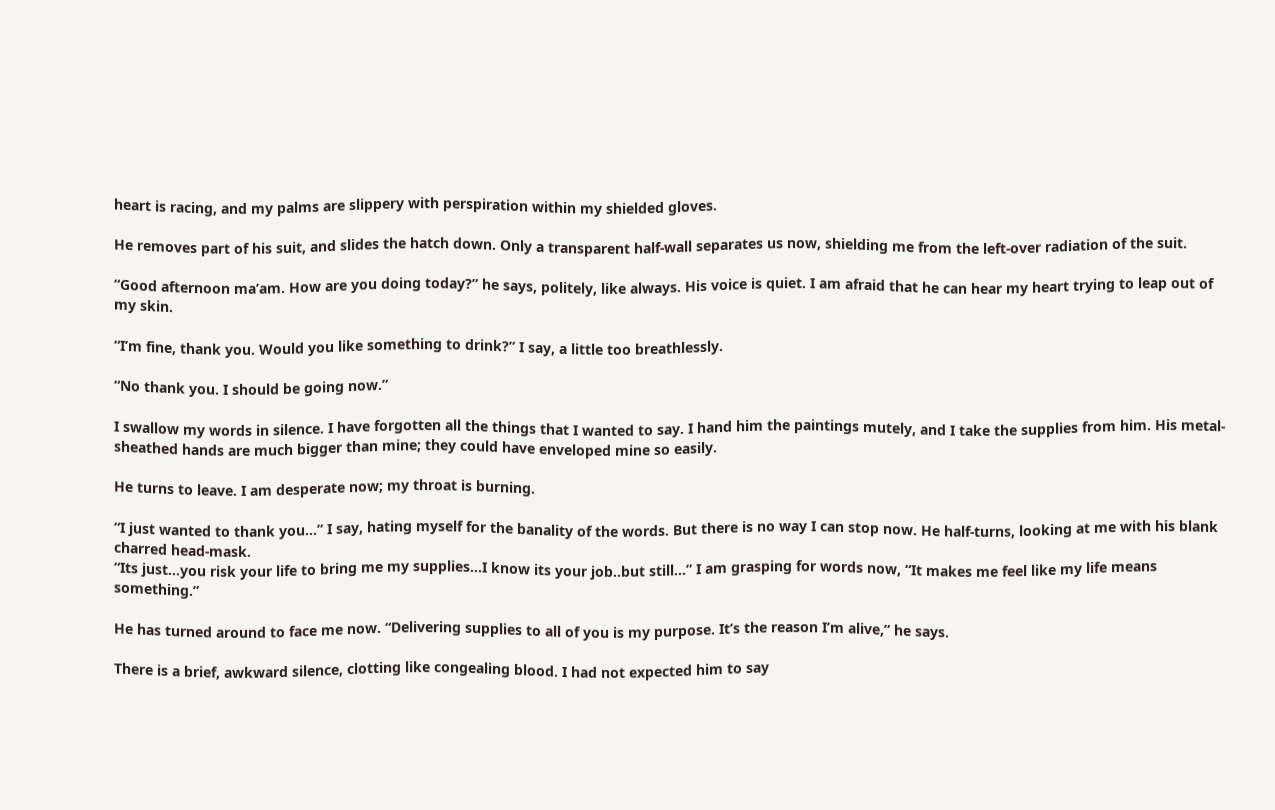heart is racing, and my palms are slippery with perspiration within my shielded gloves.

He removes part of his suit, and slides the hatch down. Only a transparent half-wall separates us now, shielding me from the left-over radiation of the suit.

“Good afternoon ma’am. How are you doing today?” he says, politely, like always. His voice is quiet. I am afraid that he can hear my heart trying to leap out of my skin.

“I’m fine, thank you. Would you like something to drink?” I say, a little too breathlessly.

“No thank you. I should be going now.”

I swallow my words in silence. I have forgotten all the things that I wanted to say. I hand him the paintings mutely, and I take the supplies from him. His metal-sheathed hands are much bigger than mine; they could have enveloped mine so easily.

He turns to leave. I am desperate now; my throat is burning.

“I just wanted to thank you…” I say, hating myself for the banality of the words. But there is no way I can stop now. He half-turns, looking at me with his blank charred head-mask.
“Its just…you risk your life to bring me my supplies…I know its your job..but still…” I am grasping for words now, “It makes me feel like my life means something.”

He has turned around to face me now. “Delivering supplies to all of you is my purpose. It’s the reason I’m alive,” he says.

There is a brief, awkward silence, clotting like congealing blood. I had not expected him to say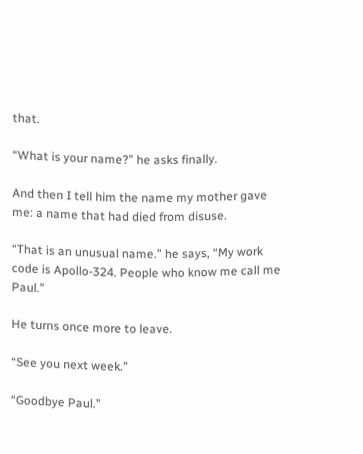that.

“What is your name?” he asks finally.

And then I tell him the name my mother gave me: a name that had died from disuse.

“That is an unusual name.” he says, “My work code is Apollo-324. People who know me call me Paul.”

He turns once more to leave.

“See you next week.”

“Goodbye Paul.”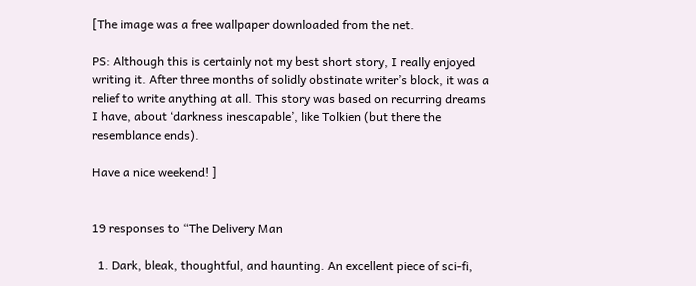[The image was a free wallpaper downloaded from the net.

PS: Although this is certainly not my best short story, I really enjoyed writing it. After three months of solidly obstinate writer’s block, it was a relief to write anything at all. This story was based on recurring dreams I have, about ‘darkness inescapable’, like Tolkien (but there the resemblance ends).

Have a nice weekend! ]


19 responses to “The Delivery Man

  1. Dark, bleak, thoughtful, and haunting. An excellent piece of sci-fi,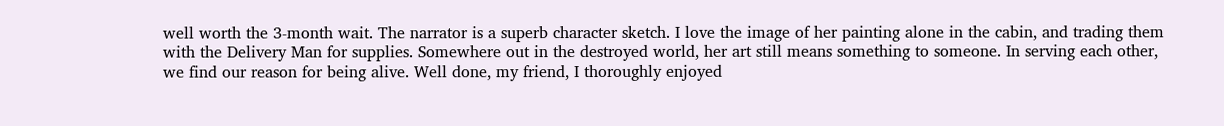well worth the 3-month wait. The narrator is a superb character sketch. I love the image of her painting alone in the cabin, and trading them with the Delivery Man for supplies. Somewhere out in the destroyed world, her art still means something to someone. In serving each other, we find our reason for being alive. Well done, my friend, I thoroughly enjoyed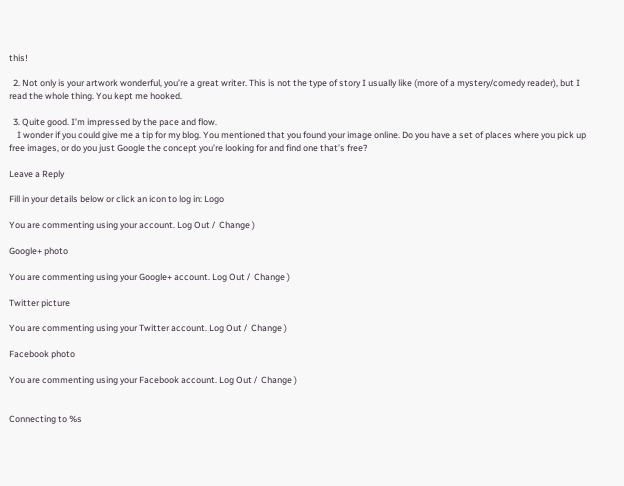this!

  2. Not only is your artwork wonderful, you’re a great writer. This is not the type of story I usually like (more of a mystery/comedy reader), but I read the whole thing. You kept me hooked.

  3. Quite good. I’m impressed by the pace and flow.
    I wonder if you could give me a tip for my blog. You mentioned that you found your image online. Do you have a set of places where you pick up free images, or do you just Google the concept you’re looking for and find one that’s free?

Leave a Reply

Fill in your details below or click an icon to log in: Logo

You are commenting using your account. Log Out /  Change )

Google+ photo

You are commenting using your Google+ account. Log Out /  Change )

Twitter picture

You are commenting using your Twitter account. Log Out /  Change )

Facebook photo

You are commenting using your Facebook account. Log Out /  Change )


Connecting to %s